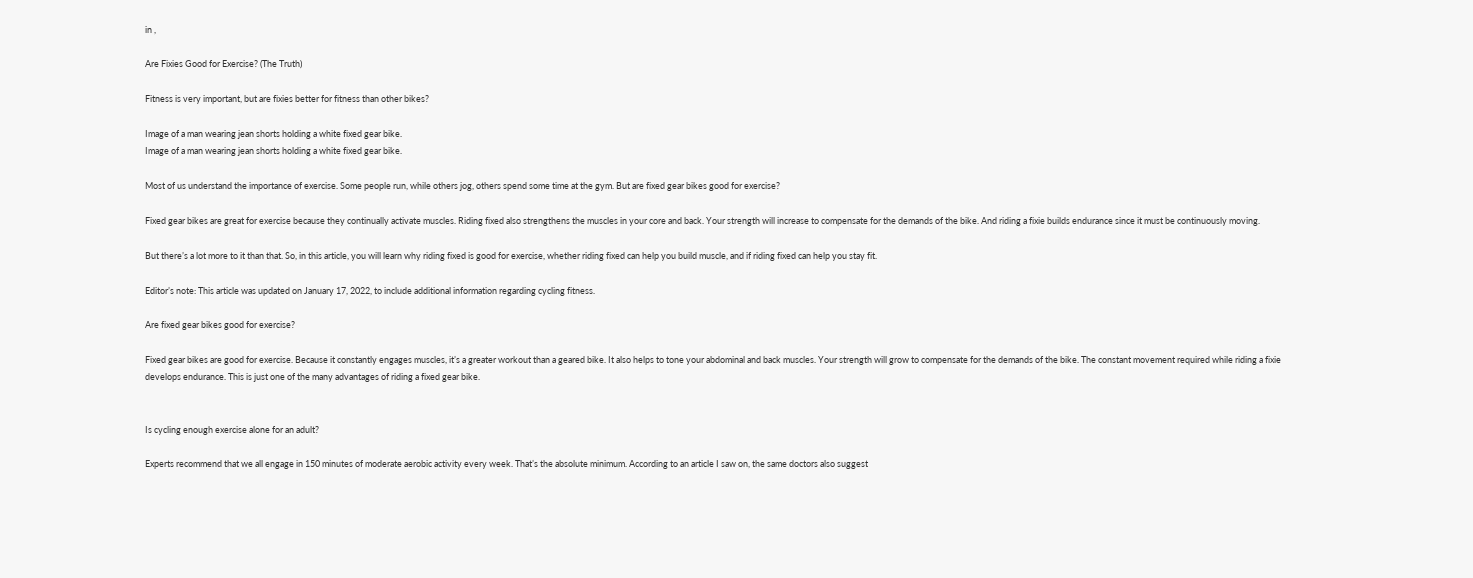in ,

Are Fixies Good for Exercise? (The Truth)

Fitness is very important, but are fixies better for fitness than other bikes?

Image of a man wearing jean shorts holding a white fixed gear bike.
Image of a man wearing jean shorts holding a white fixed gear bike.

Most of us understand the importance of exercise. Some people run, while others jog, others spend some time at the gym. But are fixed gear bikes good for exercise?

Fixed gear bikes are great for exercise because they continually activate muscles. Riding fixed also strengthens the muscles in your core and back. Your strength will increase to compensate for the demands of the bike. And riding a fixie builds endurance since it must be continuously moving.

But there’s a lot more to it than that. So, in this article, you will learn why riding fixed is good for exercise, whether riding fixed can help you build muscle, and if riding fixed can help you stay fit.

Editor’s note: This article was updated on January 17, 2022, to include additional information regarding cycling fitness.

Are fixed gear bikes good for exercise?

Fixed gear bikes are good for exercise. Because it constantly engages muscles, it’s a greater workout than a geared bike. It also helps to tone your abdominal and back muscles. Your strength will grow to compensate for the demands of the bike. The constant movement required while riding a fixie develops endurance. This is just one of the many advantages of riding a fixed gear bike.


Is cycling enough exercise alone for an adult?

Experts recommend that we all engage in 150 minutes of moderate aerobic activity every week. That’s the absolute minimum. According to an article I saw on, the same doctors also suggest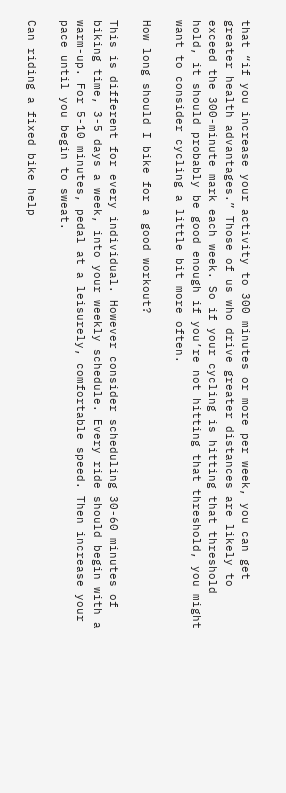that “if you increase your activity to 300 minutes or more per week, you can get greater health advantages.” Those of us who drive greater distances are likely to exceed the 300-minute mark each week. So if your cycling is hitting that threshold hold, it should probably be good enough if you’re not hitting that threshold, you might want to consider cycling a little bit more often.

How long should I bike for a good workout?

This is different for every individual. However consider scheduling 30-60 minutes of biking time, 3-5 days a week, into your weekly schedule. Every ride should begin with a warm-up. For 5-10 minutes, pedal at a leisurely, comfortable speed. Then increase your pace until you begin to sweat.

Can riding a fixed bike help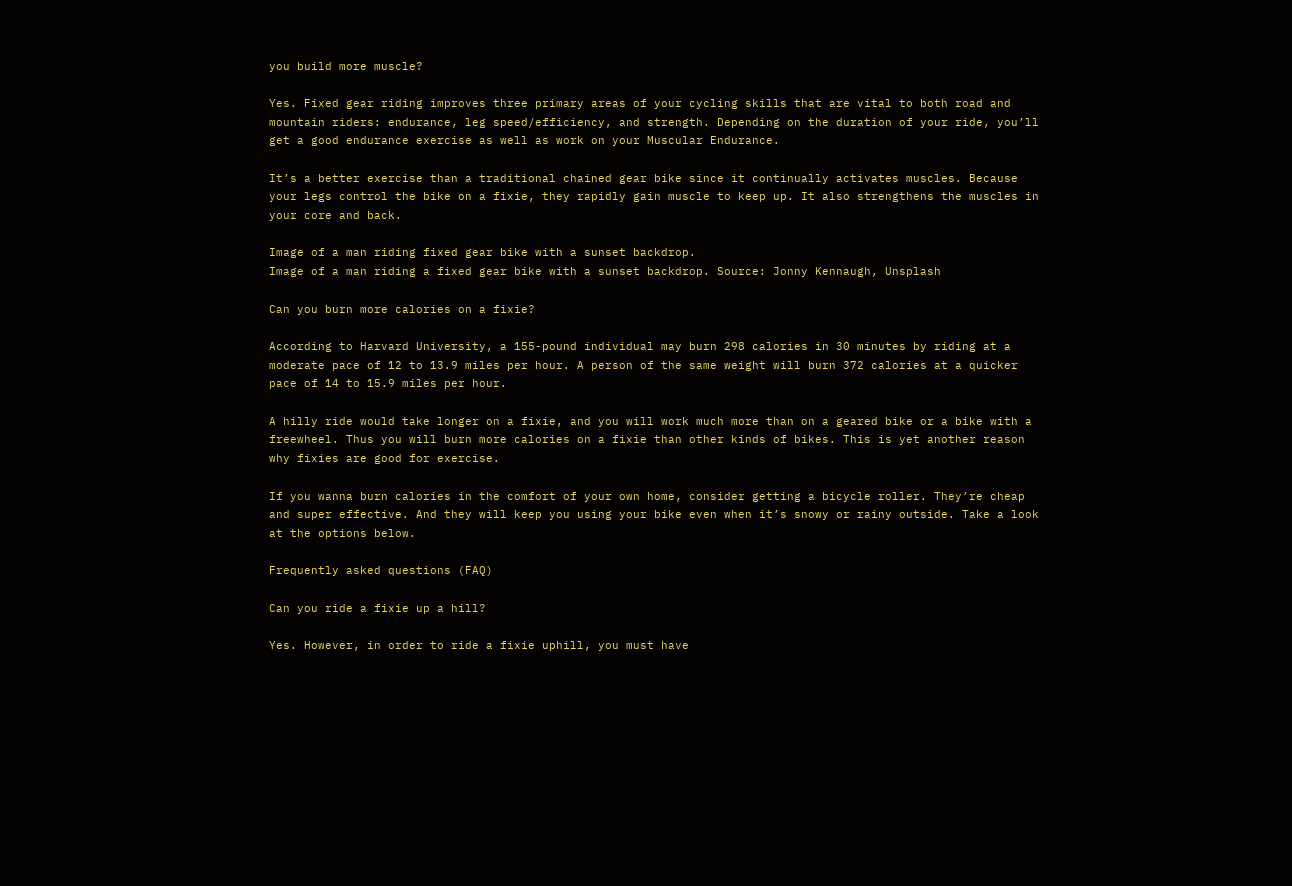you build more muscle?

Yes. Fixed gear riding improves three primary areas of your cycling skills that are vital to both road and mountain riders: endurance, leg speed/efficiency, and strength. Depending on the duration of your ride, you’ll get a good endurance exercise as well as work on your Muscular Endurance.

It’s a better exercise than a traditional chained gear bike since it continually activates muscles. Because your legs control the bike on a fixie, they rapidly gain muscle to keep up. It also strengthens the muscles in your core and back.

Image of a man riding fixed gear bike with a sunset backdrop.
Image of a man riding a fixed gear bike with a sunset backdrop. Source: Jonny Kennaugh, Unsplash

Can you burn more calories on a fixie?

According to Harvard University, a 155-pound individual may burn 298 calories in 30 minutes by riding at a moderate pace of 12 to 13.9 miles per hour. A person of the same weight will burn 372 calories at a quicker pace of 14 to 15.9 miles per hour.

A hilly ride would take longer on a fixie, and you will work much more than on a geared bike or a bike with a freewheel. Thus you will burn more calories on a fixie than other kinds of bikes. This is yet another reason why fixies are good for exercise.

If you wanna burn calories in the comfort of your own home, consider getting a bicycle roller. They’re cheap and super effective. And they will keep you using your bike even when it’s snowy or rainy outside. Take a look at the options below.

Frequently asked questions (FAQ)

Can you ride a fixie up a hill?

Yes. However, in order to ride a fixie uphill, you must have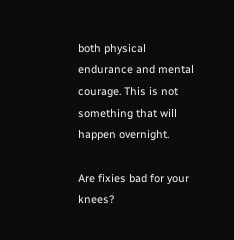both physical endurance and mental courage. This is not something that will happen overnight.

Are fixies bad for your knees?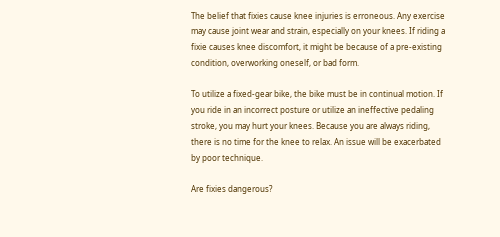The belief that fixies cause knee injuries is erroneous. Any exercise may cause joint wear and strain, especially on your knees. If riding a fixie causes knee discomfort, it might be because of a pre-existing condition, overworking oneself, or bad form.

To utilize a fixed-gear bike, the bike must be in continual motion. If you ride in an incorrect posture or utilize an ineffective pedaling stroke, you may hurt your knees. Because you are always riding, there is no time for the knee to relax. An issue will be exacerbated by poor technique.

Are fixies dangerous?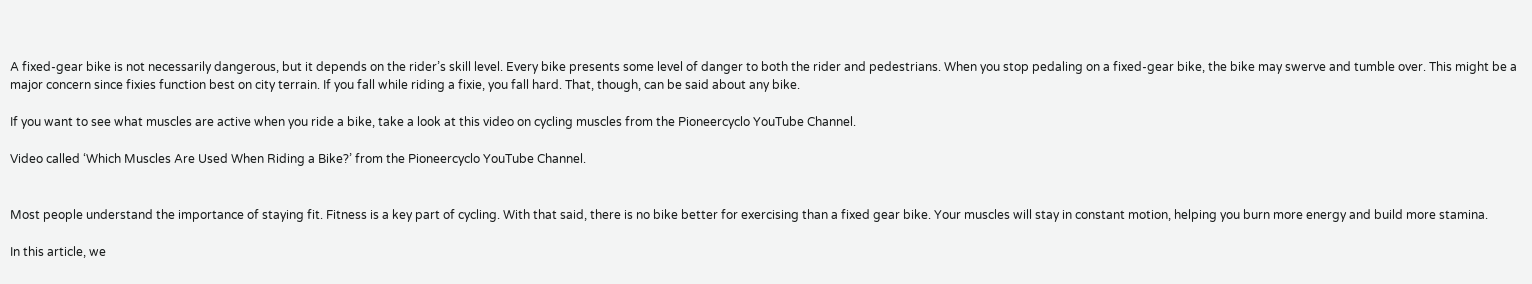A fixed-gear bike is not necessarily dangerous, but it depends on the rider’s skill level. Every bike presents some level of danger to both the rider and pedestrians. When you stop pedaling on a fixed-gear bike, the bike may swerve and tumble over. This might be a major concern since fixies function best on city terrain. If you fall while riding a fixie, you fall hard. That, though, can be said about any bike.

If you want to see what muscles are active when you ride a bike, take a look at this video on cycling muscles from the Pioneercyclo YouTube Channel.

Video called ‘Which Muscles Are Used When Riding a Bike?’ from the Pioneercyclo YouTube Channel.


Most people understand the importance of staying fit. Fitness is a key part of cycling. With that said, there is no bike better for exercising than a fixed gear bike. Your muscles will stay in constant motion, helping you burn more energy and build more stamina.

In this article, we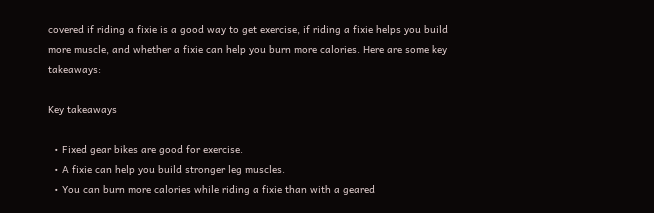covered if riding a fixie is a good way to get exercise, if riding a fixie helps you build more muscle, and whether a fixie can help you burn more calories. Here are some key takeaways:

Key takeaways

  • Fixed gear bikes are good for exercise.
  • A fixie can help you build stronger leg muscles.
  • You can burn more calories while riding a fixie than with a geared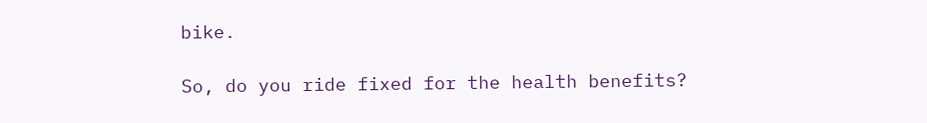bike.

So, do you ride fixed for the health benefits?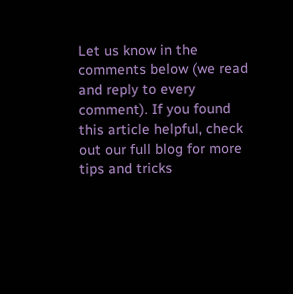Let us know in the comments below (we read and reply to every comment). If you found this article helpful, check out our full blog for more tips and tricks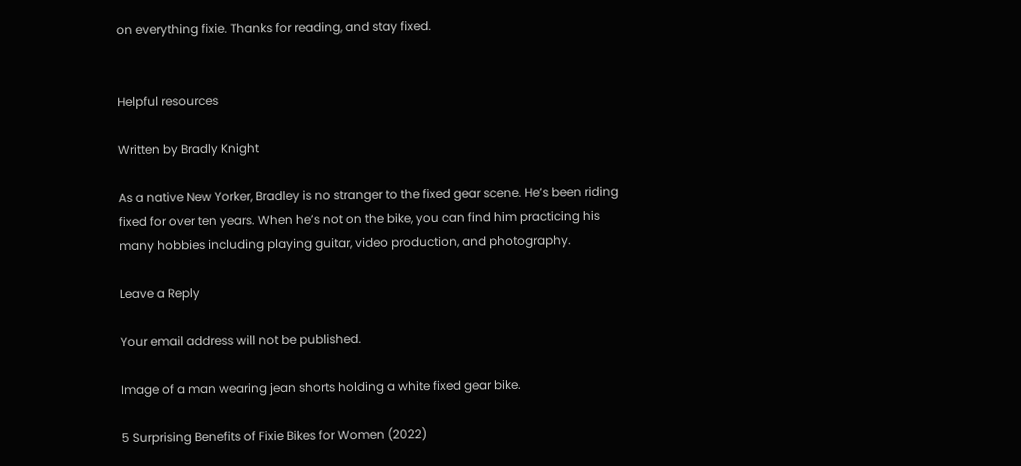on everything fixie. Thanks for reading, and stay fixed.


Helpful resources

Written by Bradly Knight

As a native New Yorker, Bradley is no stranger to the fixed gear scene. He’s been riding fixed for over ten years. When he’s not on the bike, you can find him practicing his many hobbies including playing guitar, video production, and photography.

Leave a Reply

Your email address will not be published.

Image of a man wearing jean shorts holding a white fixed gear bike.

5 Surprising Benefits of Fixie Bikes for Women (2022)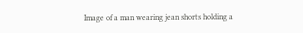Image of a man wearing jean shorts holding a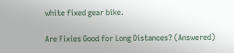white fixed gear bike.

Are Fixies Good for Long Distances? (Answered)